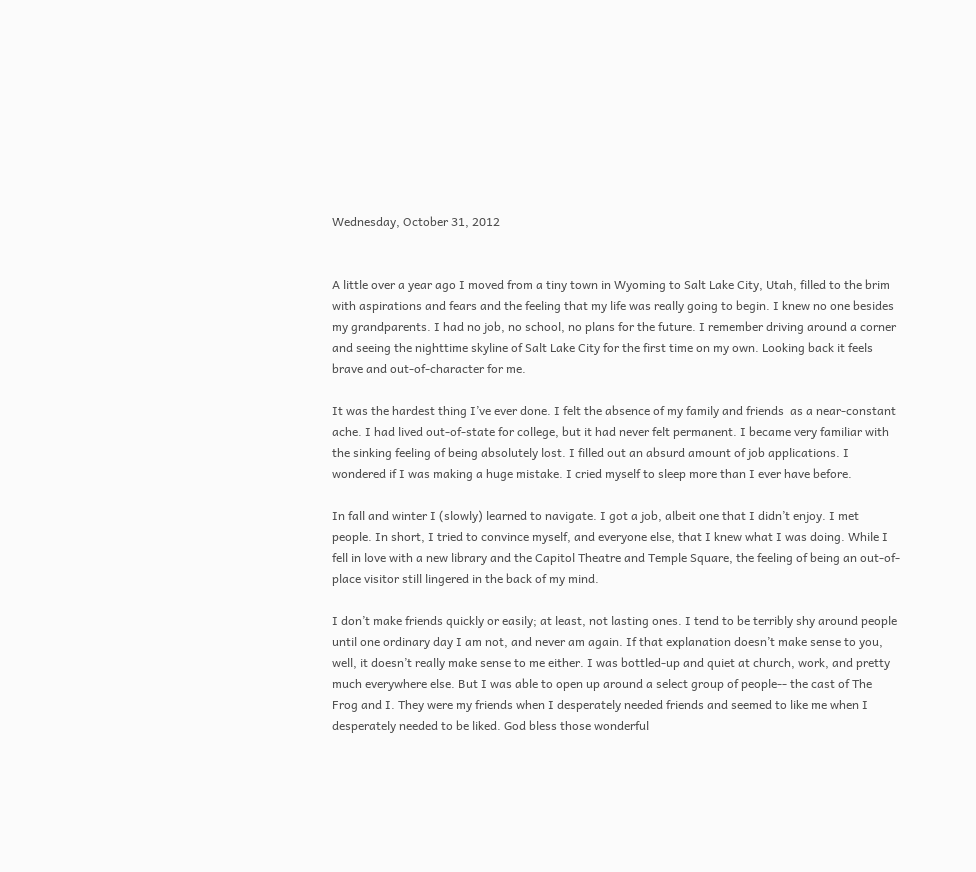Wednesday, October 31, 2012


A little over a year ago I moved from a tiny town in Wyoming to Salt Lake City, Utah, filled to the brim with aspirations and fears and the feeling that my life was really going to begin. I knew no one besides my grandparents. I had no job, no school, no plans for the future. I remember driving around a corner and seeing the nighttime skyline of Salt Lake City for the first time on my own. Looking back it feels brave and out-of-character for me.

It was the hardest thing I’ve ever done. I felt the absence of my family and friends  as a near-constant ache. I had lived out-of-state for college, but it had never felt permanent. I became very familiar with the sinking feeling of being absolutely lost. I filled out an absurd amount of job applications. I wondered if I was making a huge mistake. I cried myself to sleep more than I ever have before.

In fall and winter I (slowly) learned to navigate. I got a job, albeit one that I didn’t enjoy. I met people. In short, I tried to convince myself, and everyone else, that I knew what I was doing. While I fell in love with a new library and the Capitol Theatre and Temple Square, the feeling of being an out-of-place visitor still lingered in the back of my mind.

I don’t make friends quickly or easily; at least, not lasting ones. I tend to be terribly shy around people until one ordinary day I am not, and never am again. If that explanation doesn’t make sense to you, well, it doesn’t really make sense to me either. I was bottled-up and quiet at church, work, and pretty much everywhere else. But I was able to open up around a select group of people-- the cast of The Frog and I. They were my friends when I desperately needed friends and seemed to like me when I desperately needed to be liked. God bless those wonderful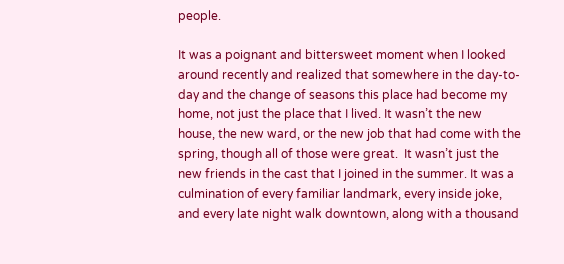people.

It was a poignant and bittersweet moment when I looked around recently and realized that somewhere in the day-to-day and the change of seasons this place had become my home, not just the place that I lived. It wasn’t the new house, the new ward, or the new job that had come with the spring, though all of those were great.  It wasn’t just the new friends in the cast that I joined in the summer. It was a culmination of every familiar landmark, every inside joke, and every late night walk downtown, along with a thousand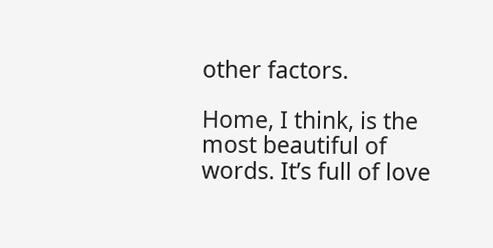other factors.

Home, I think, is the most beautiful of words. It’s full of love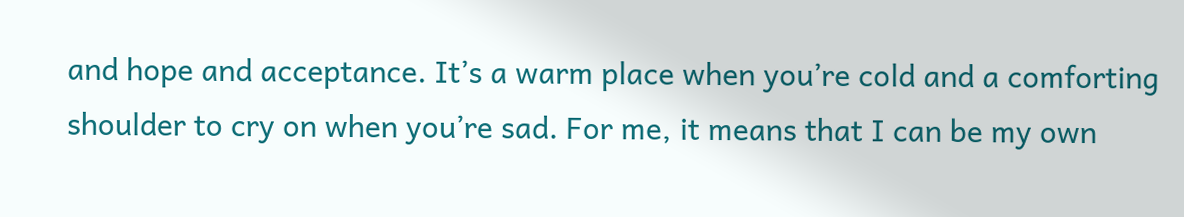and hope and acceptance. It’s a warm place when you’re cold and a comforting shoulder to cry on when you’re sad. For me, it means that I can be my own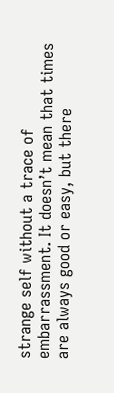strange self without a trace of embarrassment. It doesn’t mean that times are always good or easy, but there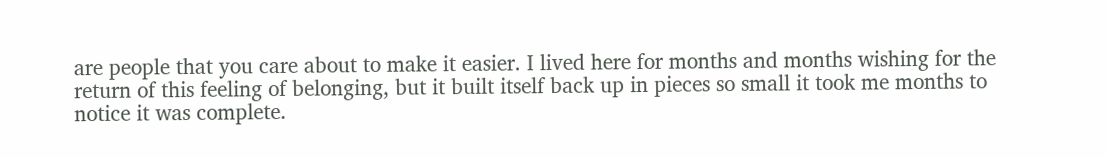are people that you care about to make it easier. I lived here for months and months wishing for the return of this feeling of belonging, but it built itself back up in pieces so small it took me months to notice it was complete.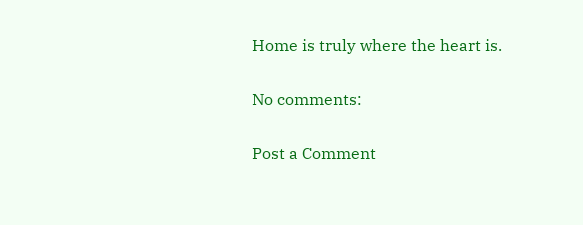Home is truly where the heart is.

No comments:

Post a Comment